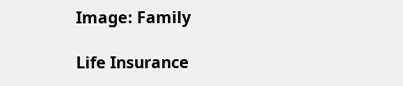Image: Family

Life Insurance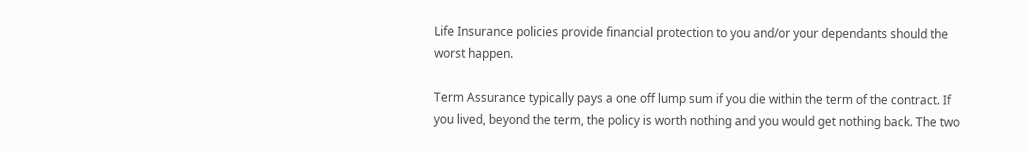Life Insurance policies provide financial protection to you and/or your dependants should the worst happen.

Term Assurance typically pays a one off lump sum if you die within the term of the contract. If you lived, beyond the term, the policy is worth nothing and you would get nothing back. The two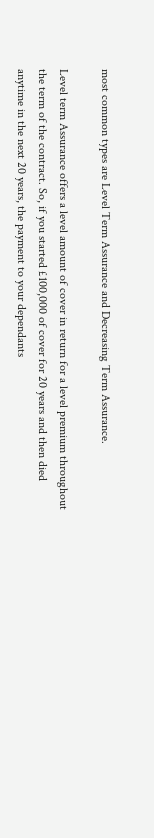most common types are Level Term Assurance and Decreasing Term Assurance.

Level term Assurance offers a level amount of cover in return for a level premium throughout the term of the contract. So, if you started £100,000 of cover for 20 years and then died anytime in the next 20 years, the payment to your dependants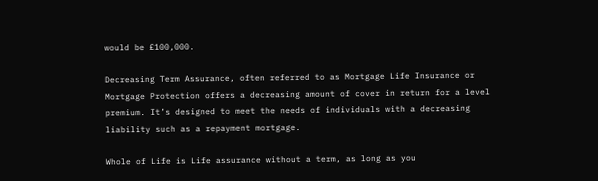would be £100,000.

Decreasing Term Assurance, often referred to as Mortgage Life Insurance or Mortgage Protection offers a decreasing amount of cover in return for a level premium. It’s designed to meet the needs of individuals with a decreasing liability such as a repayment mortgage.

Whole of Life is Life assurance without a term, as long as you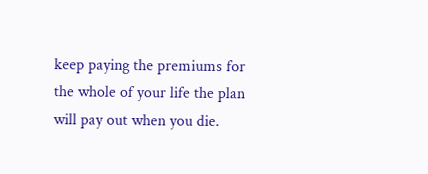keep paying the premiums for the whole of your life the plan will pay out when you die.